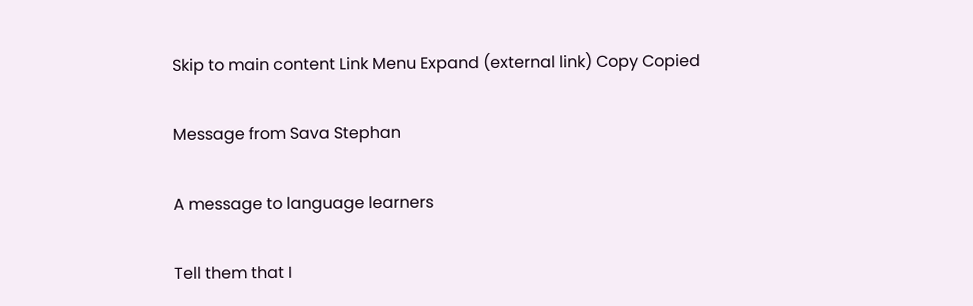Skip to main content Link Menu Expand (external link) Copy Copied

Message from Sava Stephan

A message to language learners

Tell them that I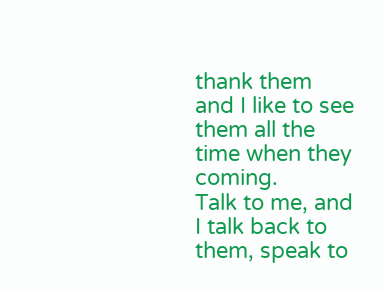thank them
and I like to see them all the time when they coming.
Talk to me, and I talk back to them, speak to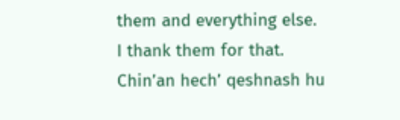them and everything else.
I thank them for that.
Chin’an hech’ qeshnash hu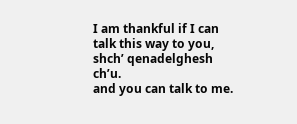I am thankful if I can talk this way to you,
shch’ qenadelghesh ch’u.
and you can talk to me.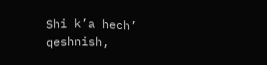Shi k’a hech’ qeshnish,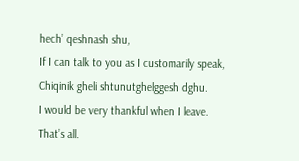hech’ qeshnash shu,
If I can talk to you as I customarily speak,
Chiqinik gheli shtunutghelggesh dghu.
I would be very thankful when I leave.
That’s all.